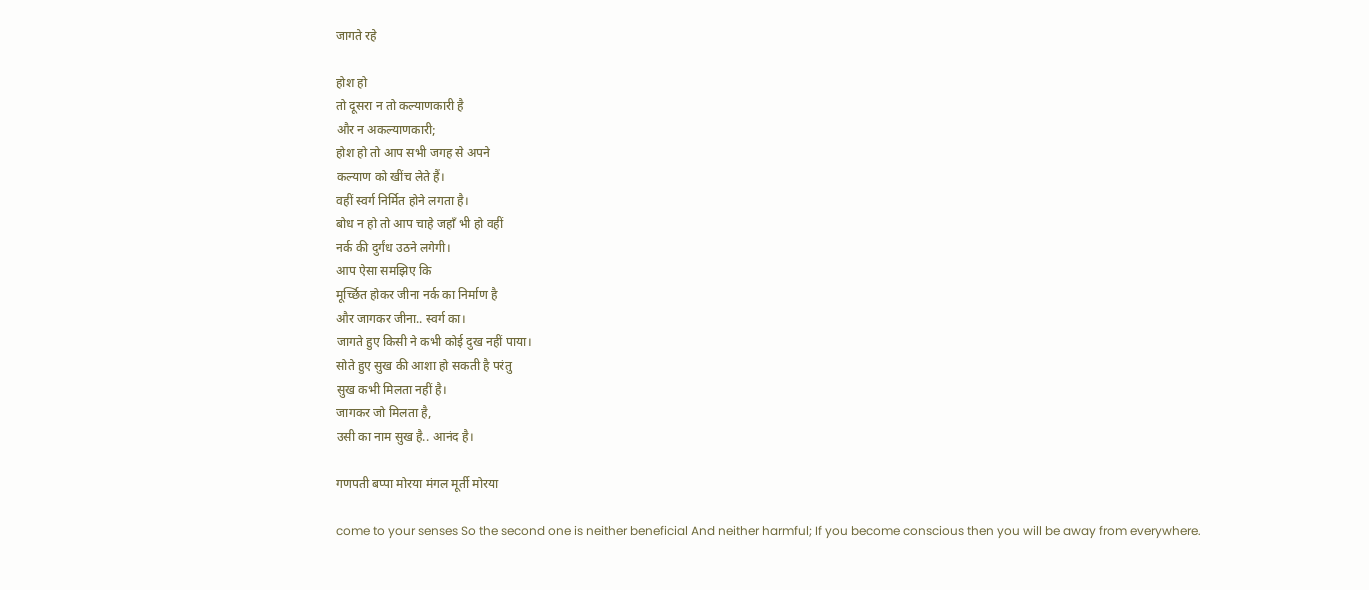जागते रहे

होश हो
तो दूसरा न तो कल्याणकारी है
और न अकल्याणकारी;
होश हो तो आप सभी जगह से अपने
कल्याण को खींच लेते हैं।
वहीं स्वर्ग निर्मित होने लगता है।
बोध न हो तो आप चाहे जहाँ भी हो वहीं
नर्क की दुर्गंध उठने लगेगी।
आप ऐसा समझिए कि
मूर्च्छित होकर जीना नर्क का निर्माण है
और जागकर जीना.. स्वर्ग का।
जागते हुए किसी ने कभी कोई दुख नहीं पाया।
सोते हुए सुख की आशा हो सकती है परंतु
सुख कभी मिलता नहीं है।
जागकर जो मिलता है,
उसी का नाम सुख है.. आनंद है।

गणपती बप्पा मोरया मंगल मूर्ती मोरया

come to your senses So the second one is neither beneficial And neither harmful; If you become conscious then you will be away from everywhere.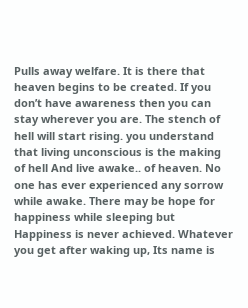Pulls away welfare. It is there that heaven begins to be created. If you don’t have awareness then you can stay wherever you are. The stench of hell will start rising. you understand that living unconscious is the making of hell And live awake.. of heaven. No one has ever experienced any sorrow while awake. There may be hope for happiness while sleeping but Happiness is never achieved. Whatever you get after waking up, Its name is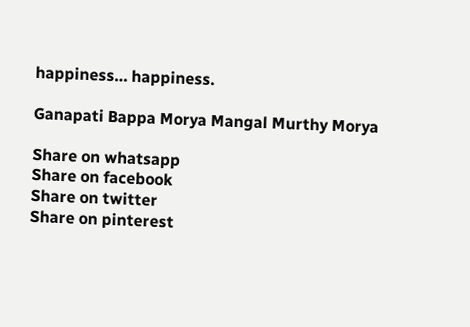happiness… happiness.

Ganapati Bappa Morya Mangal Murthy Morya

Share on whatsapp
Share on facebook
Share on twitter
Share on pinterest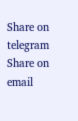Share on telegram
Share on email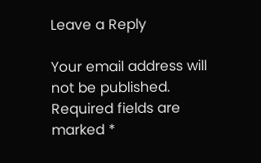Leave a Reply

Your email address will not be published. Required fields are marked *